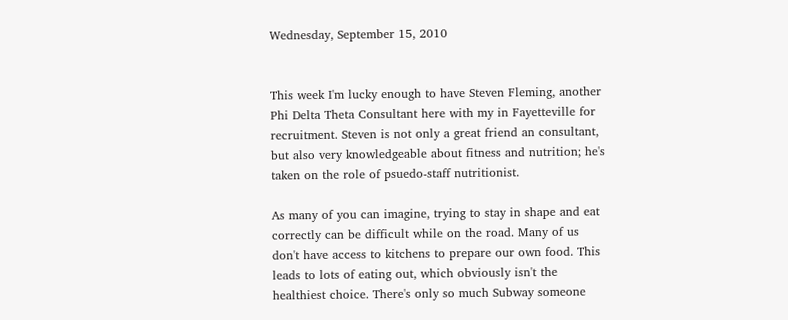Wednesday, September 15, 2010


This week I'm lucky enough to have Steven Fleming, another Phi Delta Theta Consultant here with my in Fayetteville for recruitment. Steven is not only a great friend an consultant, but also very knowledgeable about fitness and nutrition; he's taken on the role of psuedo-staff nutritionist.

As many of you can imagine, trying to stay in shape and eat correctly can be difficult while on the road. Many of us don't have access to kitchens to prepare our own food. This leads to lots of eating out, which obviously isn't the healthiest choice. There's only so much Subway someone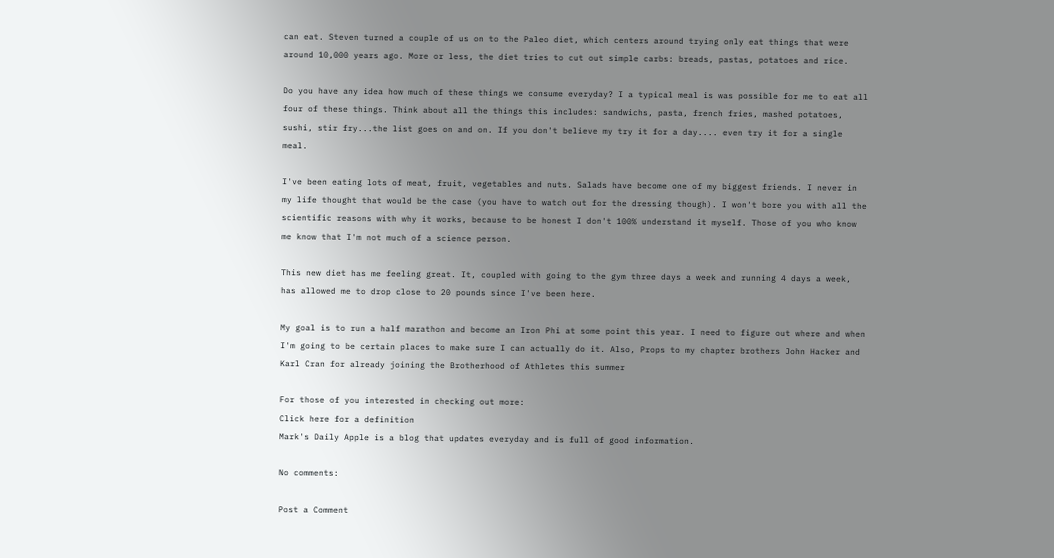can eat. Steven turned a couple of us on to the Paleo diet, which centers around trying only eat things that were around 10,000 years ago. More or less, the diet tries to cut out simple carbs: breads, pastas, potatoes and rice.

Do you have any idea how much of these things we consume everyday? I a typical meal is was possible for me to eat all four of these things. Think about all the things this includes: sandwichs, pasta, french fries, mashed potatoes, sushi, stir fry...the list goes on and on. If you don't believe my try it for a day.... even try it for a single meal.

I've been eating lots of meat, fruit, vegetables and nuts. Salads have become one of my biggest friends. I never in my life thought that would be the case (you have to watch out for the dressing though). I won't bore you with all the scientific reasons with why it works, because to be honest I don't 100% understand it myself. Those of you who know me know that I'm not much of a science person.

This new diet has me feeling great. It, coupled with going to the gym three days a week and running 4 days a week, has allowed me to drop close to 20 pounds since I've been here.

My goal is to run a half marathon and become an Iron Phi at some point this year. I need to figure out where and when I'm going to be certain places to make sure I can actually do it. Also, Props to my chapter brothers John Hacker and Karl Cran for already joining the Brotherhood of Athletes this summer

For those of you interested in checking out more:
Click here for a definition
Mark's Daily Apple is a blog that updates everyday and is full of good information.

No comments:

Post a Comment